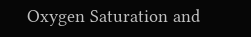Oxygen Saturation and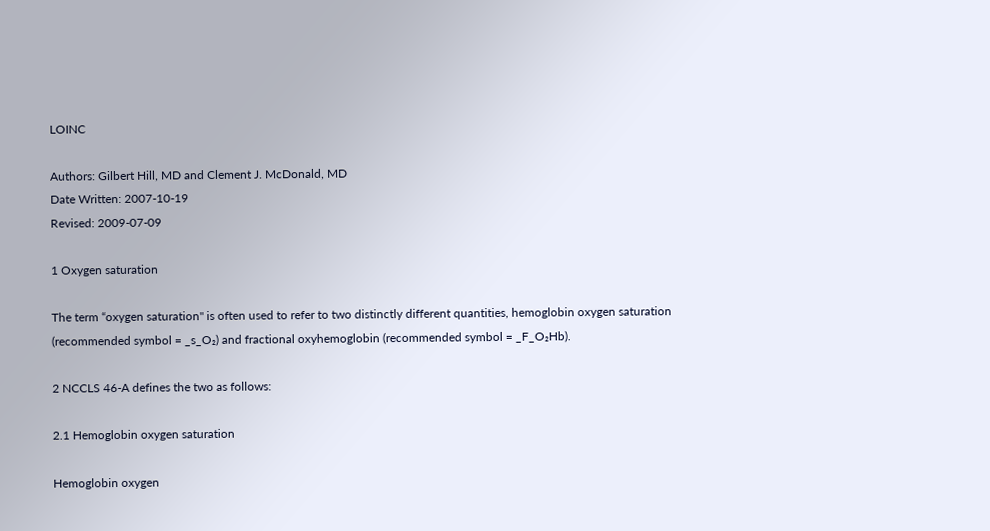LOINC

Authors: Gilbert Hill, MD and Clement J. McDonald, MD
Date Written: 2007-10-19
Revised: 2009-07-09

1 Oxygen saturation

The term “oxygen saturation" is often used to refer to two distinctly different quantities, hemoglobin oxygen saturation (recommended symbol = _s_O₂) and fractional oxyhemoglobin (recommended symbol = _F_O₂Hb).

2 NCCLS 46-A defines the two as follows:

2.1 Hemoglobin oxygen saturation

Hemoglobin oxygen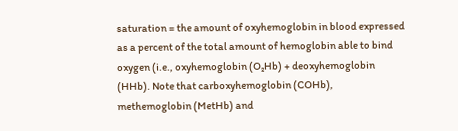saturation = the amount of oxyhemoglobin in blood expressed as a percent of the total amount of hemoglobin able to bind oxygen (i.e., oxyhemoglobin (O₂Hb) + deoxyhemoglobin (HHb). Note that carboxyhemoglobin (COHb), methemoglobin (MetHb) and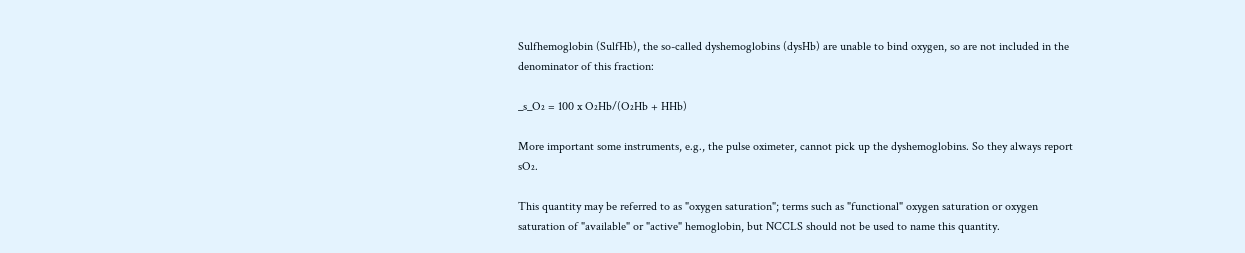Sulfhemoglobin (SulfHb), the so-called dyshemoglobins (dysHb) are unable to bind oxygen, so are not included in the denominator of this fraction:

_s_O₂ = 100 x O₂Hb/(O₂Hb + HHb)

More important some instruments, e.g., the pulse oximeter, cannot pick up the dyshemoglobins. So they always report sO₂.

This quantity may be referred to as "oxygen saturation"; terms such as "functional" oxygen saturation or oxygen saturation of "available" or "active" hemoglobin, but NCCLS should not be used to name this quantity.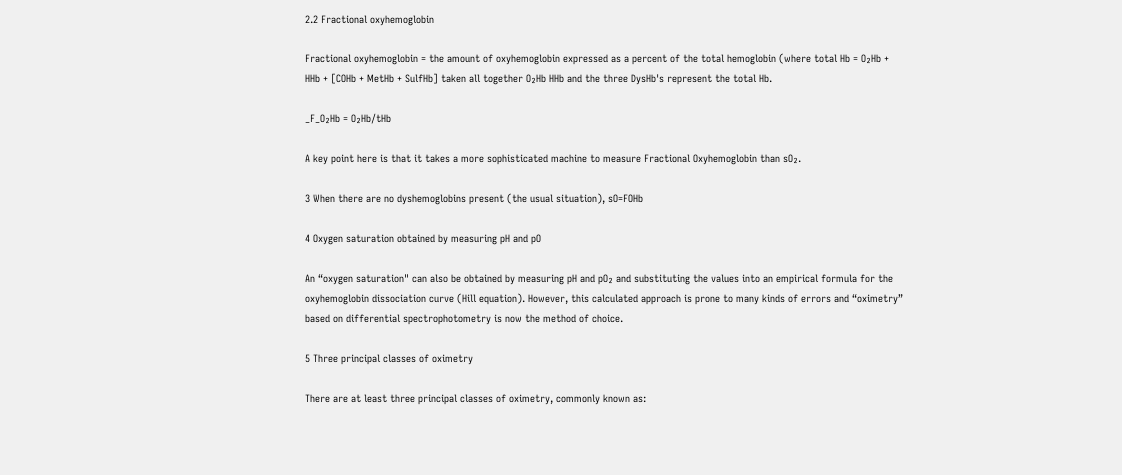2.2 Fractional oxyhemoglobin

Fractional oxyhemoglobin = the amount of oxyhemoglobin expressed as a percent of the total hemoglobin (where total Hb = O₂Hb + HHb + [COHb + MetHb + SulfHb] taken all together O₂Hb HHb and the three DysHb's represent the total Hb.

_F_O₂Hb = O₂Hb/tHb

A key point here is that it takes a more sophisticated machine to measure Fractional Oxyhemoglobin than sO₂.

3 When there are no dyshemoglobins present (the usual situation), sO=FOHb

4 Oxygen saturation obtained by measuring pH and pO

An “oxygen saturation" can also be obtained by measuring pH and pO₂ and substituting the values into an empirical formula for the oxyhemoglobin dissociation curve (Hill equation). However, this calculated approach is prone to many kinds of errors and “oximetry” based on differential spectrophotometry is now the method of choice.

5 Three principal classes of oximetry

There are at least three principal classes of oximetry, commonly known as: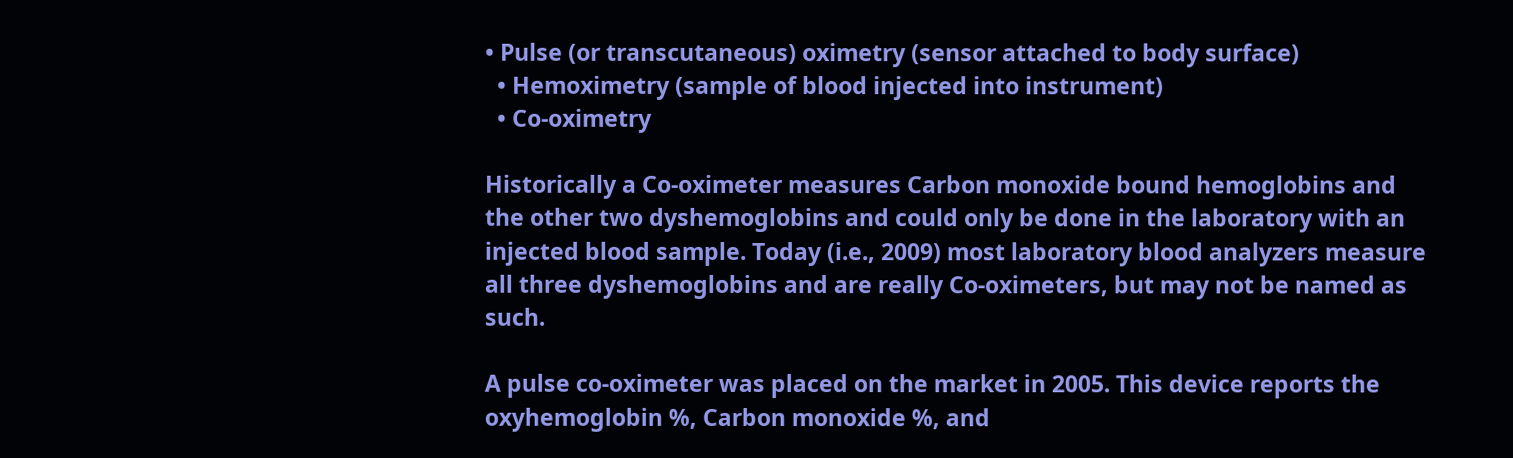• Pulse (or transcutaneous) oximetry (sensor attached to body surface)
  • Hemoximetry (sample of blood injected into instrument)
  • Co-oximetry

Historically a Co-oximeter measures Carbon monoxide bound hemoglobins and the other two dyshemoglobins and could only be done in the laboratory with an injected blood sample. Today (i.e., 2009) most laboratory blood analyzers measure all three dyshemoglobins and are really Co-oximeters, but may not be named as such.

A pulse co-oximeter was placed on the market in 2005. This device reports the oxyhemoglobin %, Carbon monoxide %, and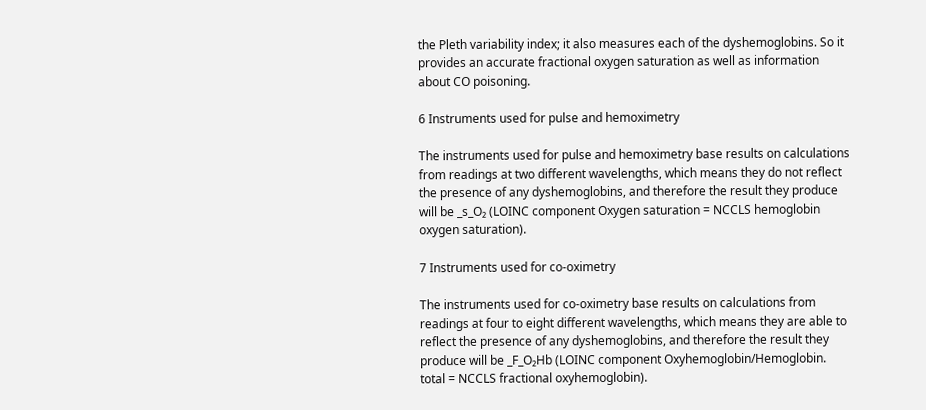the Pleth variability index; it also measures each of the dyshemoglobins. So it provides an accurate fractional oxygen saturation as well as information about CO poisoning.

6 Instruments used for pulse and hemoximetry

The instruments used for pulse and hemoximetry base results on calculations from readings at two different wavelengths, which means they do not reflect the presence of any dyshemoglobins, and therefore the result they produce will be _s_O₂ (LOINC component Oxygen saturation = NCCLS hemoglobin oxygen saturation).

7 Instruments used for co-oximetry

The instruments used for co-oximetry base results on calculations from readings at four to eight different wavelengths, which means they are able to reflect the presence of any dyshemoglobins, and therefore the result they produce will be _F_O₂Hb (LOINC component Oxyhemoglobin/Hemoglobin. total = NCCLS fractional oxyhemoglobin).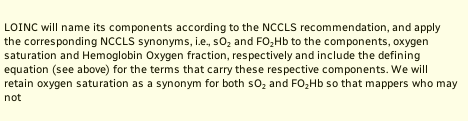LOINC will name its components according to the NCCLS recommendation, and apply the corresponding NCCLS synonyms, i.e., sO₂ and FO₂Hb to the components, oxygen saturation and Hemoglobin Oxygen fraction, respectively and include the defining equation (see above) for the terms that carry these respective components. We will retain oxygen saturation as a synonym for both sO₂ and FO₂Hb so that mappers who may not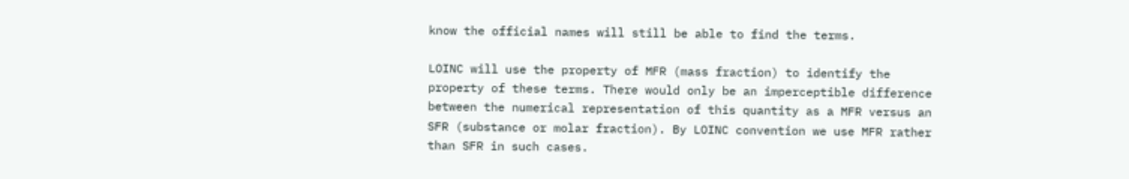know the official names will still be able to find the terms.

LOINC will use the property of MFR (mass fraction) to identify the property of these terms. There would only be an imperceptible difference between the numerical representation of this quantity as a MFR versus an SFR (substance or molar fraction). By LOINC convention we use MFR rather than SFR in such cases.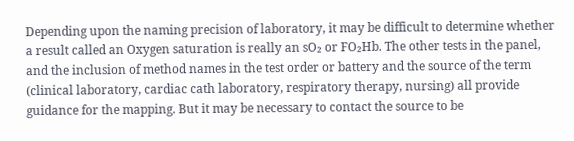Depending upon the naming precision of laboratory, it may be difficult to determine whether a result called an Oxygen saturation is really an sO₂ or FO₂Hb. The other tests in the panel, and the inclusion of method names in the test order or battery and the source of the term (clinical laboratory, cardiac cath laboratory, respiratory therapy, nursing) all provide guidance for the mapping. But it may be necessary to contact the source to be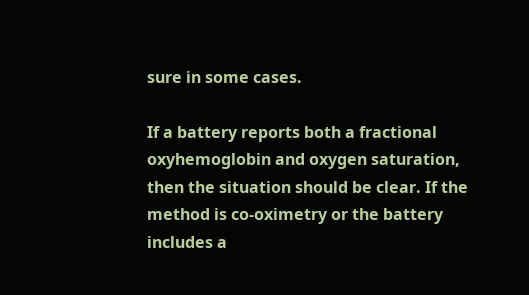sure in some cases.

If a battery reports both a fractional oxyhemoglobin and oxygen saturation, then the situation should be clear. If the method is co-oximetry or the battery includes a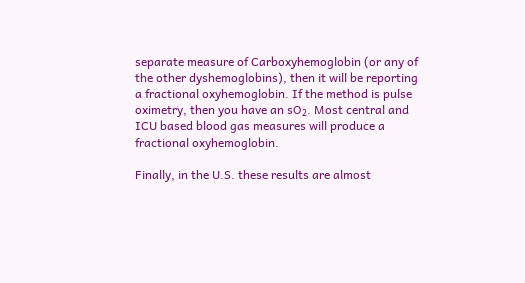separate measure of Carboxyhemoglobin (or any of the other dyshemoglobins), then it will be reporting a fractional oxyhemoglobin. If the method is pulse oximetry, then you have an sO₂. Most central and ICU based blood gas measures will produce a fractional oxyhemoglobin.

Finally, in the U.S. these results are almost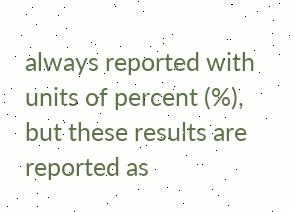always reported with units of percent (%), but these results are reported as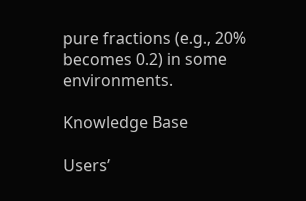pure fractions (e.g., 20% becomes 0.2) in some environments.

Knowledge Base

Users’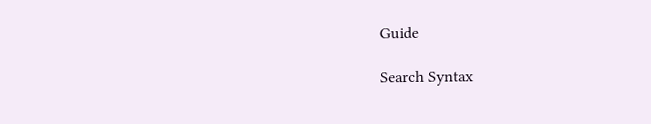Guide

Search Syntax